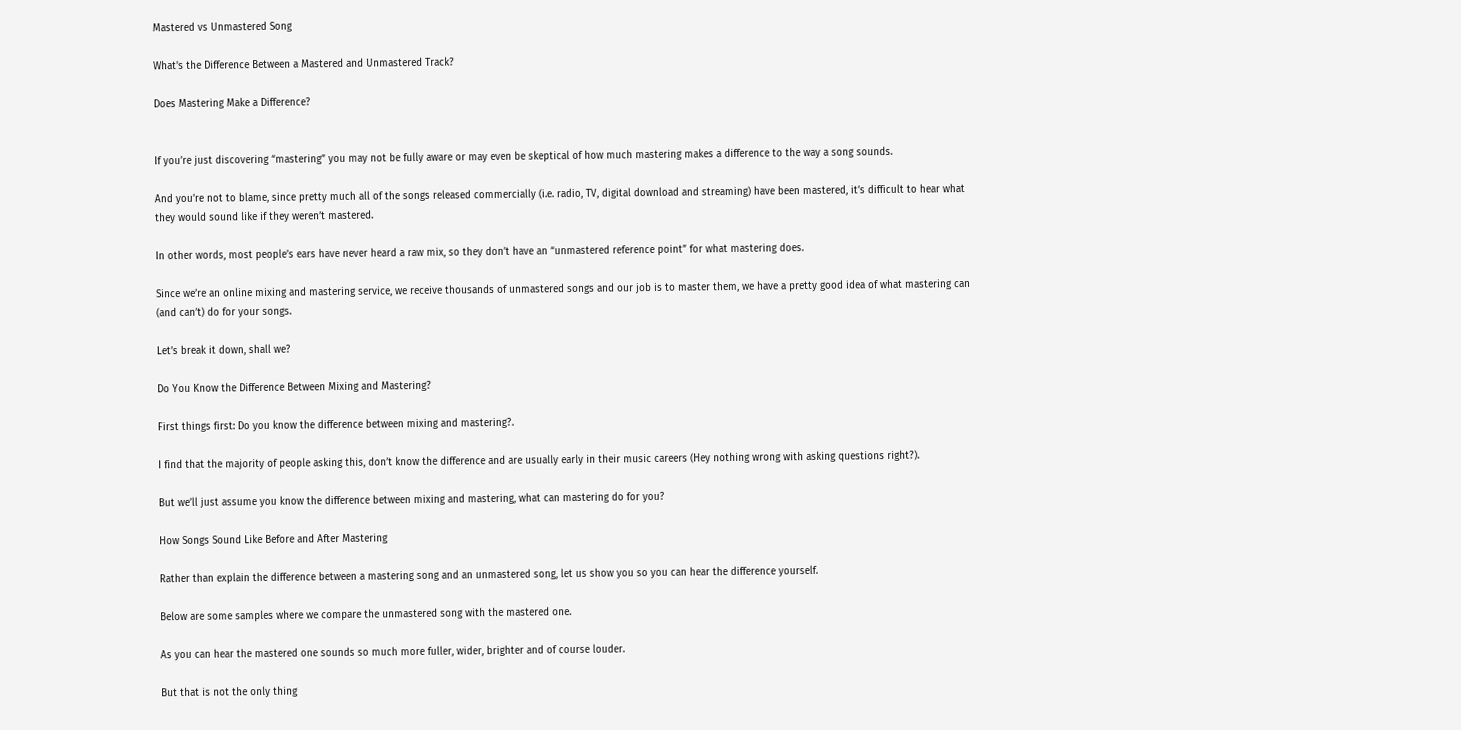Mastered vs Unmastered Song

What's the Difference Between a Mastered and Unmastered Track?

Does Mastering Make a Difference?


If you’re just discovering “mastering” you may not be fully aware or may even be skeptical of how much mastering makes a difference to the way a song sounds.

And you’re not to blame, since pretty much all of the songs released commercially (i.e. radio, TV, digital download and streaming) have been mastered, it’s difficult to hear what they would sound like if they weren’t mastered.

In other words, most people’s ears have never heard a raw mix, so they don’t have an “unmastered reference point” for what mastering does.

Since we’re an online mixing and mastering service, we receive thousands of unmastered songs and our job is to master them, we have a pretty good idea of what mastering can (and can’t) do for your songs.

Let’s break it down, shall we?

Do You Know the Difference Between Mixing and Mastering?

First things first: Do you know the difference between mixing and mastering?.

I find that the majority of people asking this, don’t know the difference and are usually early in their music careers (Hey nothing wrong with asking questions right?).

But we’ll just assume you know the difference between mixing and mastering, what can mastering do for you?

How Songs Sound Like Before and After Mastering

Rather than explain the difference between a mastering song and an unmastered song, let us show you so you can hear the difference yourself.

Below are some samples where we compare the unmastered song with the mastered one.

As you can hear the mastered one sounds so much more fuller, wider, brighter and of course louder.

But that is not the only thing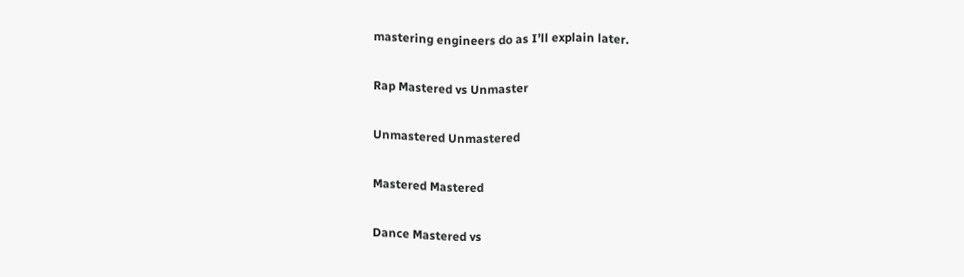mastering engineers do as I’ll explain later.

Rap Mastered vs Unmaster

Unmastered Unmastered

Mastered Mastered

Dance Mastered vs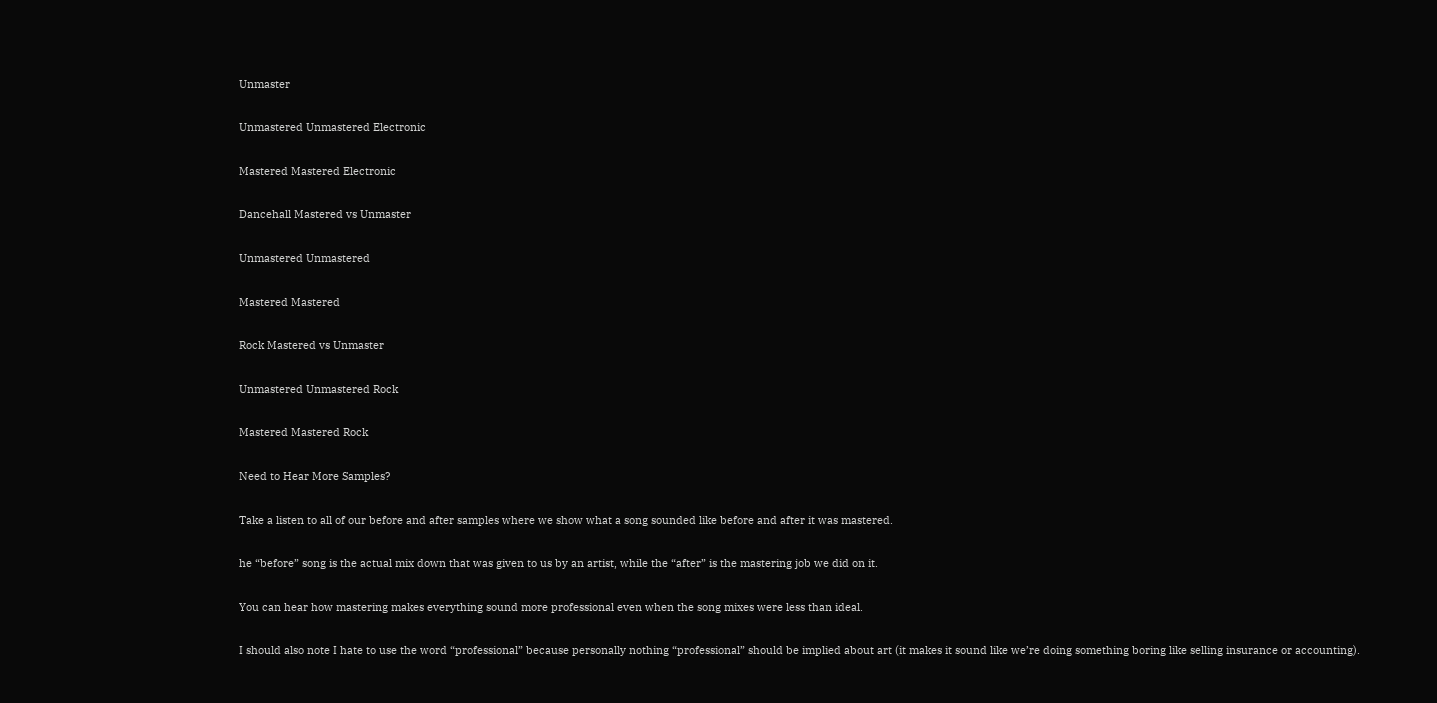Unmaster

Unmastered Unmastered Electronic

Mastered Mastered Electronic

Dancehall Mastered vs Unmaster

Unmastered Unmastered

Mastered Mastered

Rock Mastered vs Unmaster

Unmastered Unmastered Rock

Mastered Mastered Rock

Need to Hear More Samples?

Take a listen to all of our before and after samples where we show what a song sounded like before and after it was mastered.

he “before” song is the actual mix down that was given to us by an artist, while the “after” is the mastering job we did on it.

You can hear how mastering makes everything sound more professional even when the song mixes were less than ideal.

I should also note I hate to use the word “professional” because personally nothing “professional” should be implied about art (it makes it sound like we’re doing something boring like selling insurance or accounting).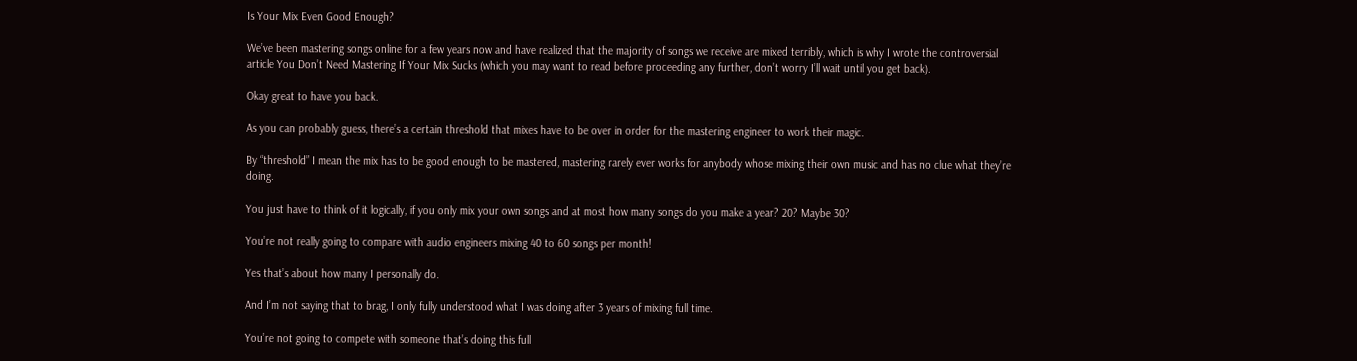Is Your Mix Even Good Enough?

We’ve been mastering songs online for a few years now and have realized that the majority of songs we receive are mixed terribly, which is why I wrote the controversial article You Don’t Need Mastering If Your Mix Sucks (which you may want to read before proceeding any further, don’t worry I’ll wait until you get back).

Okay great to have you back.

As you can probably guess, there’s a certain threshold that mixes have to be over in order for the mastering engineer to work their magic.

By “threshold” I mean the mix has to be good enough to be mastered, mastering rarely ever works for anybody whose mixing their own music and has no clue what they’re doing.

You just have to think of it logically, if you only mix your own songs and at most how many songs do you make a year? 20? Maybe 30?

You’re not really going to compare with audio engineers mixing 40 to 60 songs per month!

Yes that’s about how many I personally do.

And I’m not saying that to brag, I only fully understood what I was doing after 3 years of mixing full time.

You’re not going to compete with someone that’s doing this full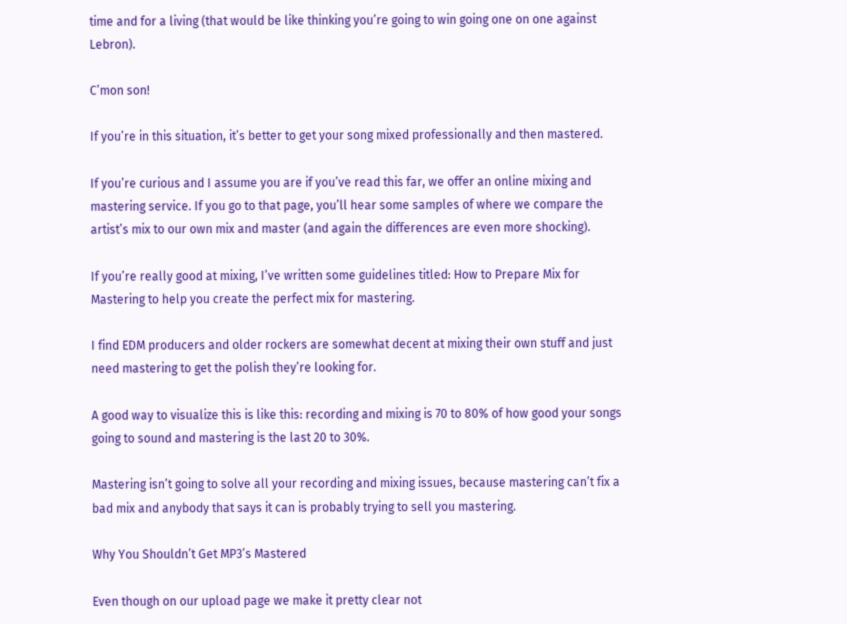time and for a living (that would be like thinking you’re going to win going one on one against Lebron).

C’mon son!

If you’re in this situation, it’s better to get your song mixed professionally and then mastered.

If you’re curious and I assume you are if you’ve read this far, we offer an online mixing and mastering service. If you go to that page, you’ll hear some samples of where we compare the artist’s mix to our own mix and master (and again the differences are even more shocking).

If you’re really good at mixing, I’ve written some guidelines titled: How to Prepare Mix for Mastering to help you create the perfect mix for mastering.

I find EDM producers and older rockers are somewhat decent at mixing their own stuff and just need mastering to get the polish they’re looking for.

A good way to visualize this is like this: recording and mixing is 70 to 80% of how good your songs going to sound and mastering is the last 20 to 30%.

Mastering isn’t going to solve all your recording and mixing issues, because mastering can’t fix a bad mix and anybody that says it can is probably trying to sell you mastering.

Why You Shouldn’t Get MP3’s Mastered

Even though on our upload page we make it pretty clear not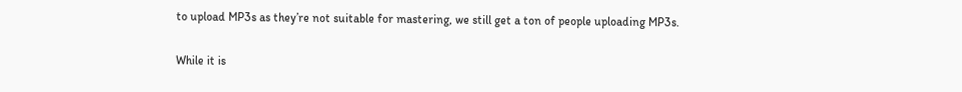to upload MP3s as they’re not suitable for mastering, we still get a ton of people uploading MP3s.

While it is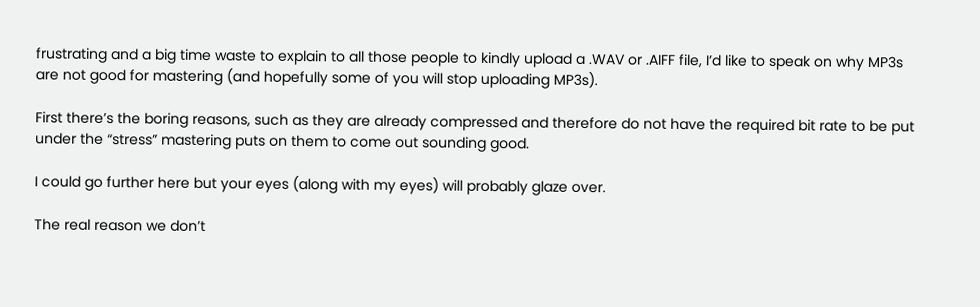frustrating and a big time waste to explain to all those people to kindly upload a .WAV or .AIFF file, I’d like to speak on why MP3s are not good for mastering (and hopefully some of you will stop uploading MP3s).

First there’s the boring reasons, such as they are already compressed and therefore do not have the required bit rate to be put under the “stress” mastering puts on them to come out sounding good.

I could go further here but your eyes (along with my eyes) will probably glaze over.

The real reason we don’t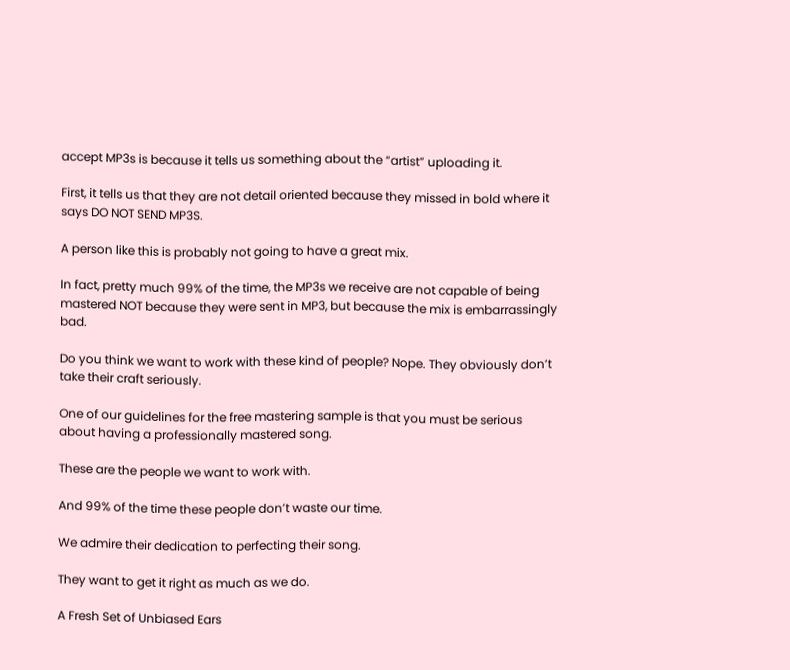accept MP3s is because it tells us something about the “artist” uploading it.

First, it tells us that they are not detail oriented because they missed in bold where it says DO NOT SEND MP3S.

A person like this is probably not going to have a great mix.

In fact, pretty much 99% of the time, the MP3s we receive are not capable of being mastered NOT because they were sent in MP3, but because the mix is embarrassingly bad.

Do you think we want to work with these kind of people? Nope. They obviously don’t take their craft seriously.

One of our guidelines for the free mastering sample is that you must be serious about having a professionally mastered song.

These are the people we want to work with.

And 99% of the time these people don’t waste our time.

We admire their dedication to perfecting their song.

They want to get it right as much as we do.

A Fresh Set of Unbiased Ears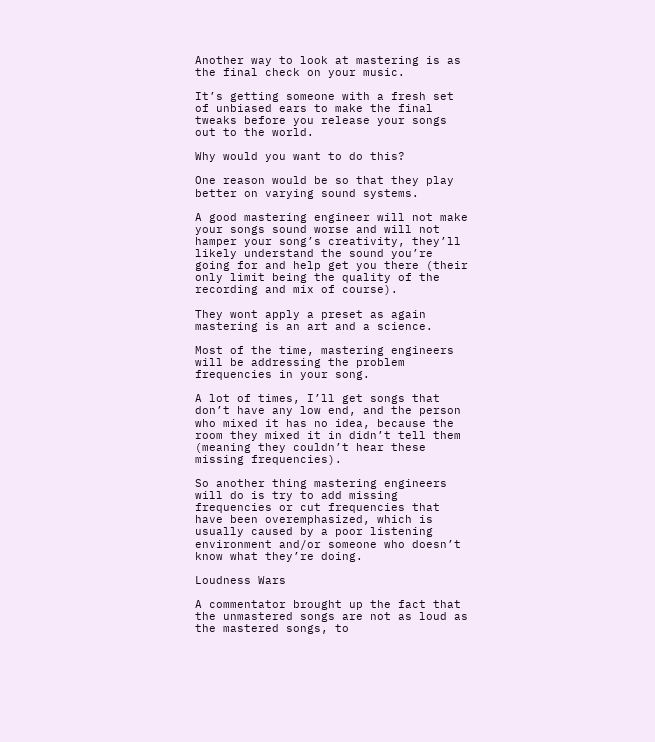Another way to look at mastering is as the final check on your music.

It’s getting someone with a fresh set of unbiased ears to make the final tweaks before you release your songs out to the world.

Why would you want to do this?

One reason would be so that they play better on varying sound systems.

A good mastering engineer will not make your songs sound worse and will not hamper your song’s creativity, they’ll likely understand the sound you’re going for and help get you there (their only limit being the quality of the recording and mix of course).

They wont apply a preset as again mastering is an art and a science.

Most of the time, mastering engineers will be addressing the problem frequencies in your song.

A lot of times, I’ll get songs that don’t have any low end, and the person who mixed it has no idea, because the room they mixed it in didn’t tell them (meaning they couldn’t hear these missing frequencies).

So another thing mastering engineers will do is try to add missing frequencies or cut frequencies that have been overemphasized, which is usually caused by a poor listening environment and/or someone who doesn’t know what they’re doing.

Loudness Wars

A commentator brought up the fact that the unmastered songs are not as loud as the mastered songs, to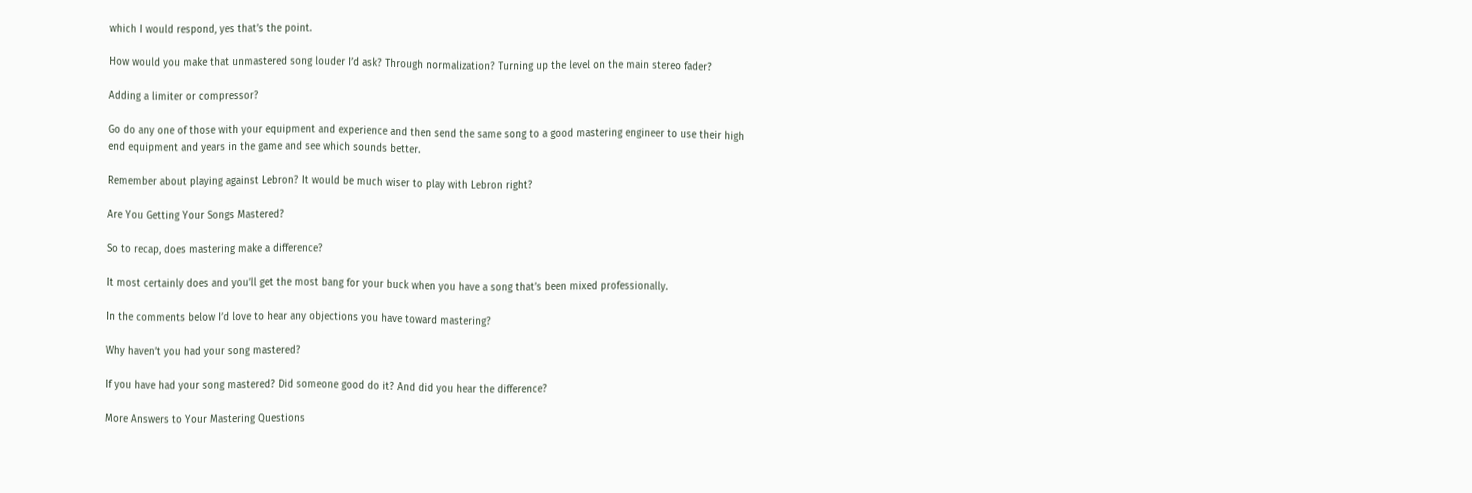which I would respond, yes that’s the point.

How would you make that unmastered song louder I’d ask? Through normalization? Turning up the level on the main stereo fader?

Adding a limiter or compressor?

Go do any one of those with your equipment and experience and then send the same song to a good mastering engineer to use their high end equipment and years in the game and see which sounds better.

Remember about playing against Lebron? It would be much wiser to play with Lebron right?

Are You Getting Your Songs Mastered?

So to recap, does mastering make a difference?

It most certainly does and you’ll get the most bang for your buck when you have a song that’s been mixed professionally.

In the comments below I’d love to hear any objections you have toward mastering?

Why haven’t you had your song mastered?

If you have had your song mastered? Did someone good do it? And did you hear the difference?

More Answers to Your Mastering Questions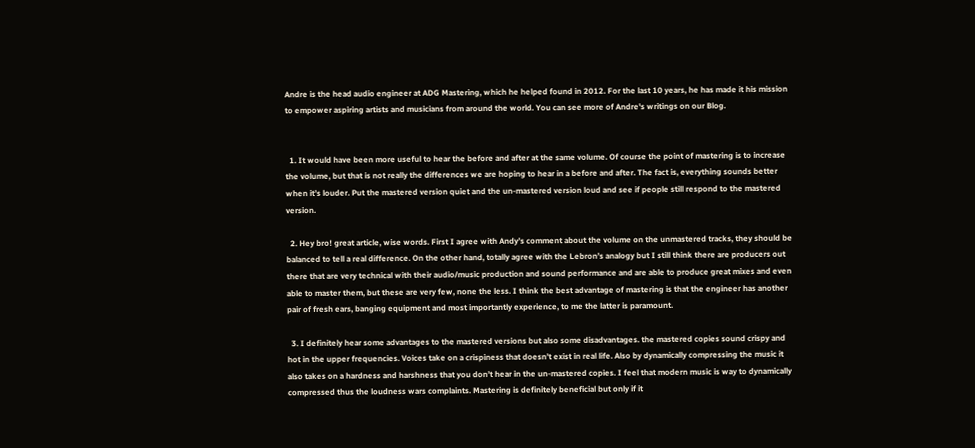Andre is the head audio engineer at ADG Mastering, which he helped found in 2012. For the last 10 years, he has made it his mission to empower aspiring artists and musicians from around the world. You can see more of Andre's writings on our Blog.


  1. It would have been more useful to hear the before and after at the same volume. Of course the point of mastering is to increase the volume, but that is not really the differences we are hoping to hear in a before and after. The fact is, everything sounds better when it’s louder. Put the mastered version quiet and the un-mastered version loud and see if people still respond to the mastered version.

  2. Hey bro! great article, wise words. First I agree with Andy’s comment about the volume on the unmastered tracks, they should be balanced to tell a real difference. On the other hand, totally agree with the Lebron’s analogy but I still think there are producers out there that are very technical with their audio/music production and sound performance and are able to produce great mixes and even able to master them, but these are very few, none the less. I think the best advantage of mastering is that the engineer has another pair of fresh ears, banging equipment and most importantly experience, to me the latter is paramount.

  3. I definitely hear some advantages to the mastered versions but also some disadvantages. the mastered copies sound crispy and hot in the upper frequencies. Voices take on a crispiness that doesn’t exist in real life. Also by dynamically compressing the music it also takes on a hardness and harshness that you don’t hear in the un-mastered copies. I feel that modern music is way to dynamically compressed thus the loudness wars complaints. Mastering is definitely beneficial but only if it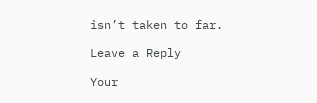isn’t taken to far.

Leave a Reply

Your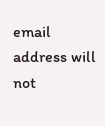email address will not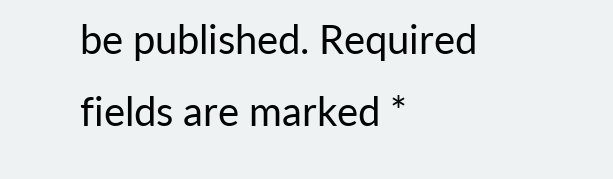be published. Required fields are marked *